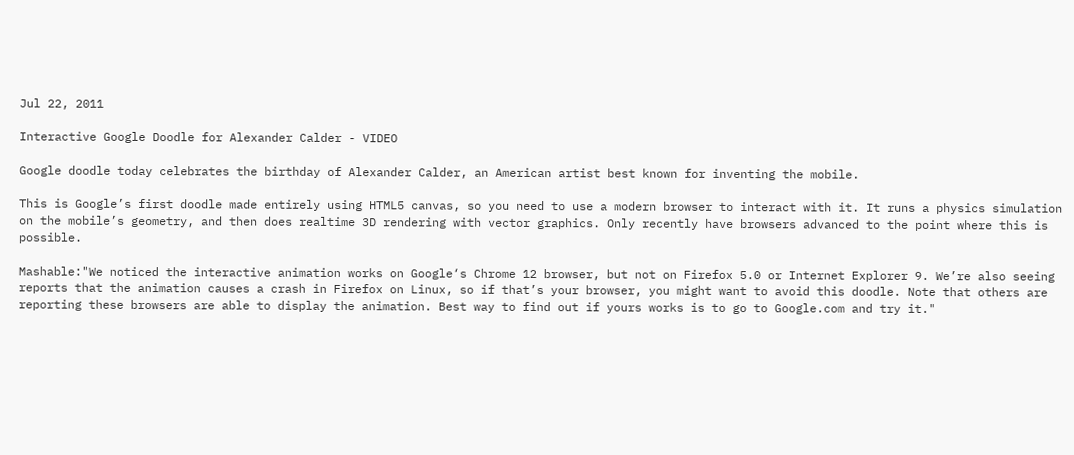Jul 22, 2011

Interactive Google Doodle for Alexander Calder - VIDEO

Google doodle today celebrates the birthday of Alexander Calder, an American artist best known for inventing the mobile.

This is Google’s first doodle made entirely using HTML5 canvas, so you need to use a modern browser to interact with it. It runs a physics simulation on the mobile’s geometry, and then does realtime 3D rendering with vector graphics. Only recently have browsers advanced to the point where this is possible.

Mashable:"We noticed the interactive animation works on Google‘s Chrome 12 browser, but not on Firefox 5.0 or Internet Explorer 9. We’re also seeing reports that the animation causes a crash in Firefox on Linux, so if that’s your browser, you might want to avoid this doodle. Note that others are reporting these browsers are able to display the animation. Best way to find out if yours works is to go to Google.com and try it."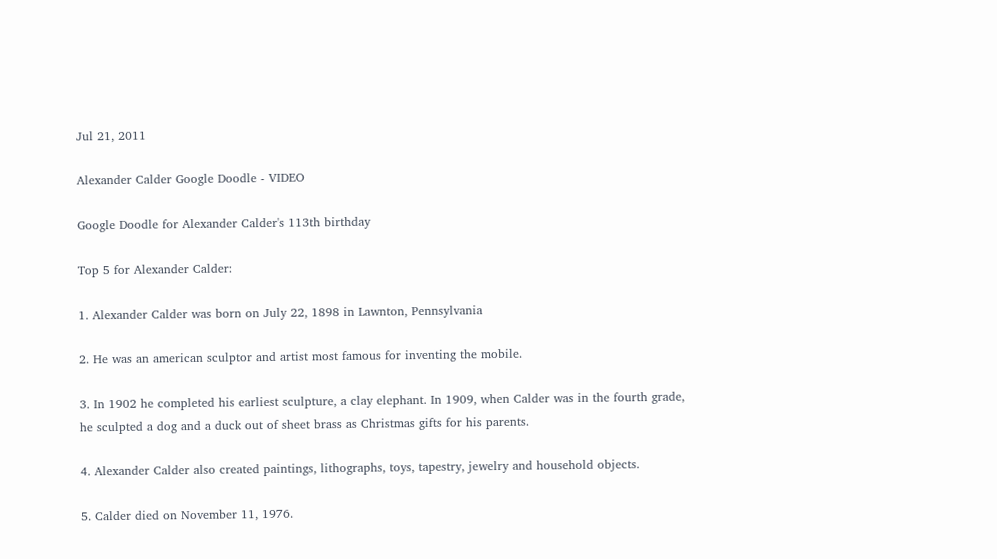Jul 21, 2011

Alexander Calder Google Doodle - VIDEO

Google Doodle for Alexander Calder's 113th birthday

Top 5 for Alexander Calder:

1. Alexander Calder was born on July 22, 1898 in Lawnton, Pennsylvania

2. He was an american sculptor and artist most famous for inventing the mobile.

3. In 1902 he completed his earliest sculpture, a clay elephant. In 1909, when Calder was in the fourth grade, he sculpted a dog and a duck out of sheet brass as Christmas gifts for his parents.

4. Alexander Calder also created paintings, lithographs, toys, tapestry, jewelry and household objects.

5. Calder died on November 11, 1976.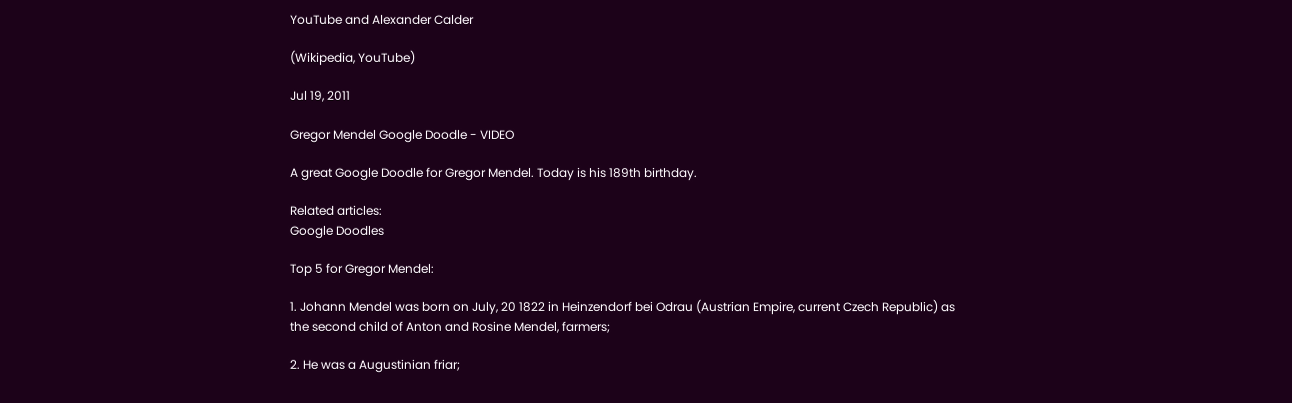YouTube and Alexander Calder

(Wikipedia, YouTube)

Jul 19, 2011

Gregor Mendel Google Doodle - VIDEO

A great Google Doodle for Gregor Mendel. Today is his 189th birthday.

Related articles:
Google Doodles

Top 5 for Gregor Mendel:

1. Johann Mendel was born on July, 20 1822 in Heinzendorf bei Odrau (Austrian Empire, current Czech Republic) as the second child of Anton and Rosine Mendel, farmers;

2. He was a Augustinian friar;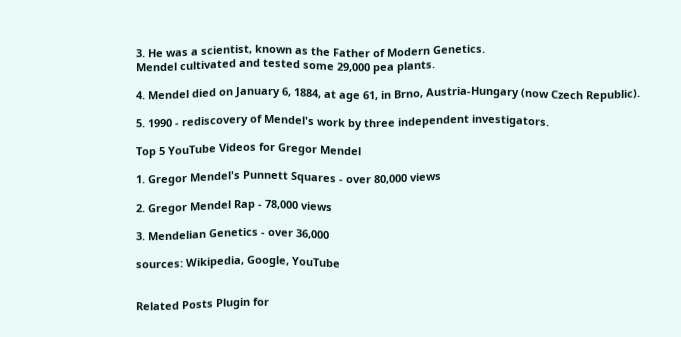3. He was a scientist, known as the Father of Modern Genetics.
Mendel cultivated and tested some 29,000 pea plants.

4. Mendel died on January 6, 1884, at age 61, in Brno, Austria-Hungary (now Czech Republic).

5. 1990 - rediscovery of Mendel's work by three independent investigators.

Top 5 YouTube Videos for Gregor Mendel

1. Gregor Mendel's Punnett Squares - over 80,000 views

2. Gregor Mendel Rap - 78,000 views

3. Mendelian Genetics - over 36,000

sources: Wikipedia, Google, YouTube


Related Posts Plugin for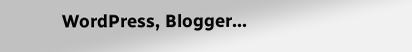WordPress, Blogger...